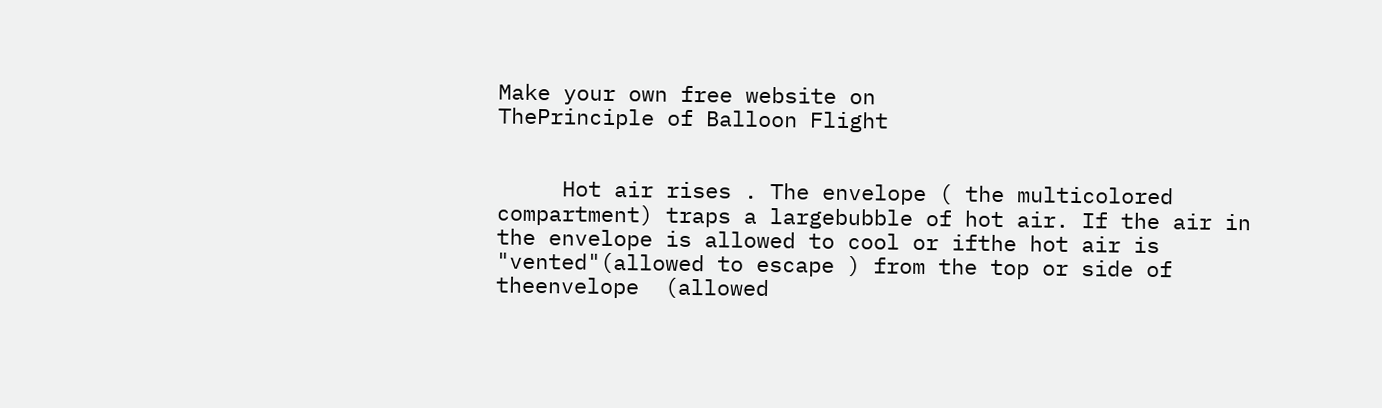Make your own free website on
ThePrinciple of Balloon Flight


     Hot air rises . The envelope ( the multicolored
compartment) traps a largebubble of hot air. If the air in the envelope is allowed to cool or ifthe hot air is "vented"(allowed to escape ) from the top or side of theenvelope  (allowed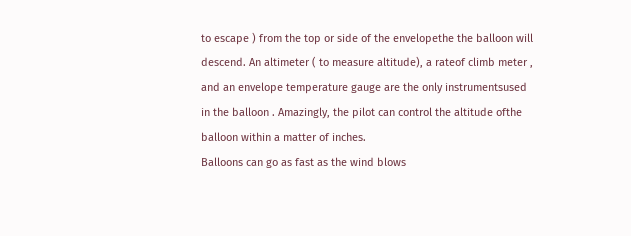to escape ) from the top or side of the envelopethe the balloon will descend. An altimeter ( to measure altitude), a rateof climb meter , and an envelope temperature gauge are the only instrumentsused in the balloon . Amazingly, the pilot can control the altitude ofthe balloon within a matter of inches.
Balloons can go as fast as the wind blows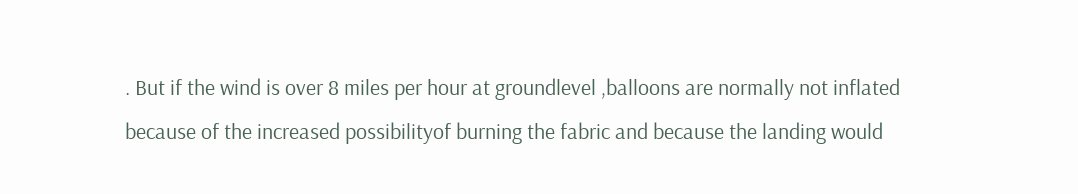. But if the wind is over 8 miles per hour at groundlevel ,balloons are normally not inflated because of the increased possibilityof burning the fabric and because the landing would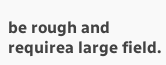be rough and requirea large field.